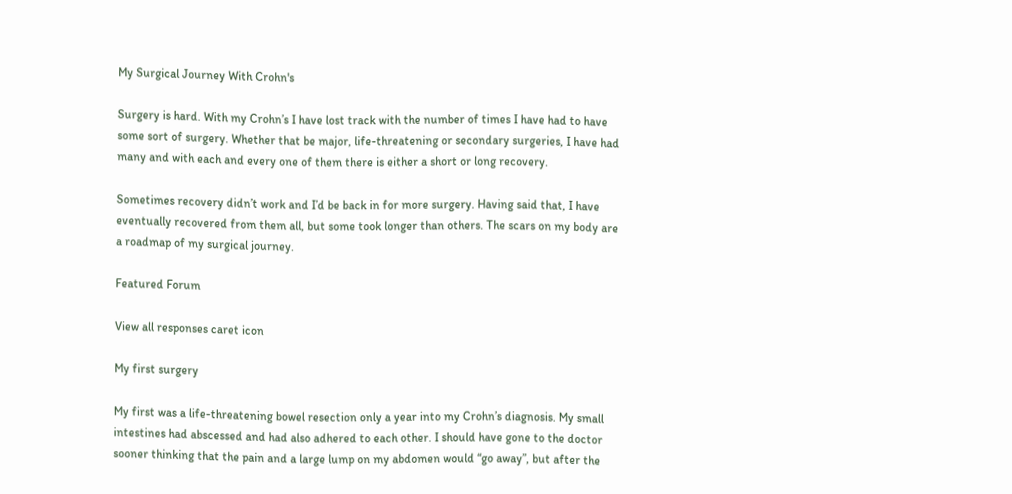My Surgical Journey With Crohn's

Surgery is hard. With my Crohn’s I have lost track with the number of times I have had to have some sort of surgery. Whether that be major, life-threatening or secondary surgeries, I have had many and with each and every one of them there is either a short or long recovery.

Sometimes recovery didn’t work and I’d be back in for more surgery. Having said that, I have eventually recovered from them all, but some took longer than others. The scars on my body are a roadmap of my surgical journey.

Featured Forum

View all responses caret icon

My first surgery

My first was a life-threatening bowel resection only a year into my Crohn’s diagnosis. My small intestines had abscessed and had also adhered to each other. I should have gone to the doctor sooner thinking that the pain and a large lump on my abdomen would “go away”, but after the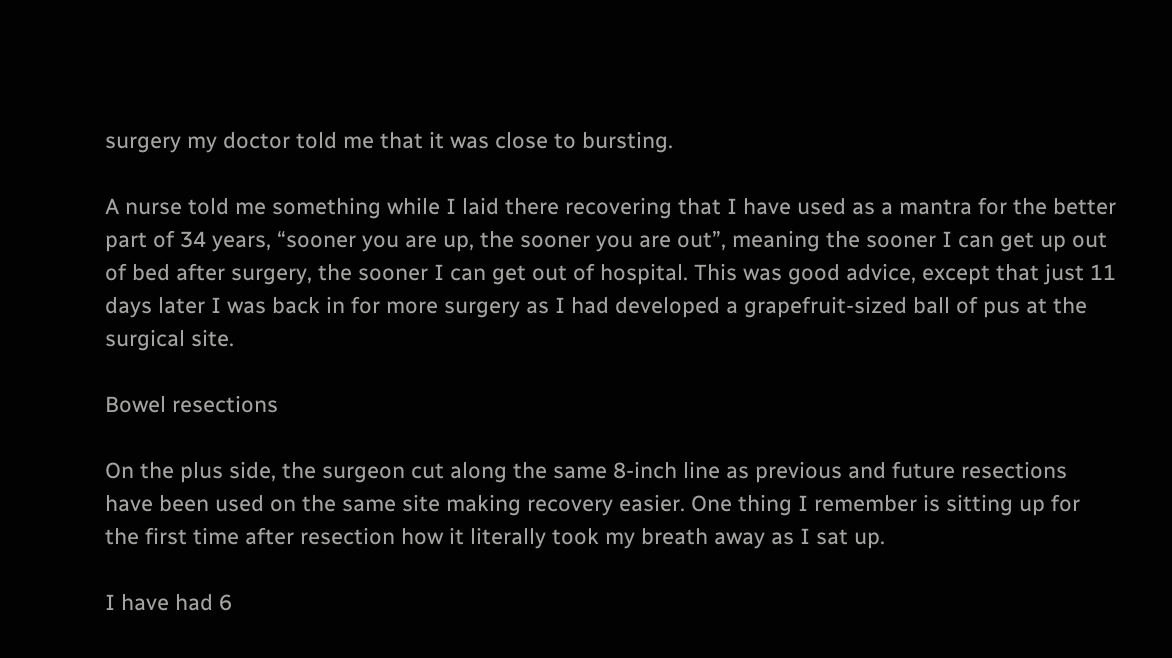surgery my doctor told me that it was close to bursting.

A nurse told me something while I laid there recovering that I have used as a mantra for the better part of 34 years, “sooner you are up, the sooner you are out”, meaning the sooner I can get up out of bed after surgery, the sooner I can get out of hospital. This was good advice, except that just 11 days later I was back in for more surgery as I had developed a grapefruit-sized ball of pus at the surgical site.

Bowel resections

On the plus side, the surgeon cut along the same 8-inch line as previous and future resections have been used on the same site making recovery easier. One thing I remember is sitting up for the first time after resection how it literally took my breath away as I sat up.

I have had 6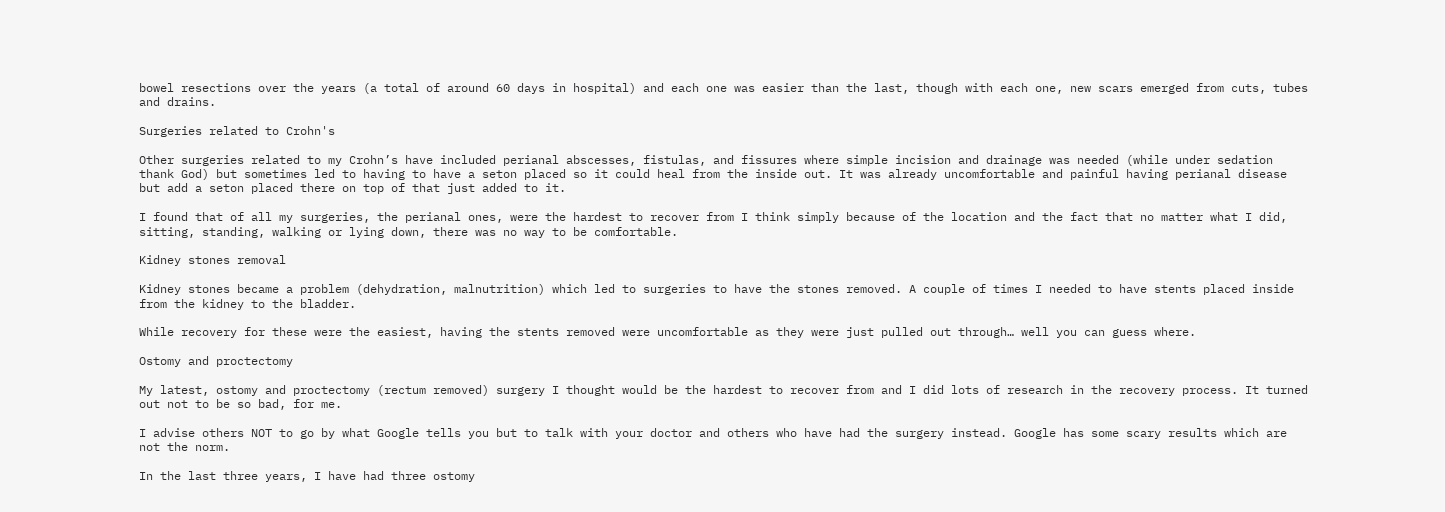bowel resections over the years (a total of around 60 days in hospital) and each one was easier than the last, though with each one, new scars emerged from cuts, tubes and drains.

Surgeries related to Crohn's

Other surgeries related to my Crohn’s have included perianal abscesses, fistulas, and fissures where simple incision and drainage was needed (while under sedation thank God) but sometimes led to having to have a seton placed so it could heal from the inside out. It was already uncomfortable and painful having perianal disease but add a seton placed there on top of that just added to it.

I found that of all my surgeries, the perianal ones, were the hardest to recover from I think simply because of the location and the fact that no matter what I did, sitting, standing, walking or lying down, there was no way to be comfortable.

Kidney stones removal

Kidney stones became a problem (dehydration, malnutrition) which led to surgeries to have the stones removed. A couple of times I needed to have stents placed inside from the kidney to the bladder.

While recovery for these were the easiest, having the stents removed were uncomfortable as they were just pulled out through… well you can guess where.

Ostomy and proctectomy

My latest, ostomy and proctectomy (rectum removed) surgery I thought would be the hardest to recover from and I did lots of research in the recovery process. It turned out not to be so bad, for me.

I advise others NOT to go by what Google tells you but to talk with your doctor and others who have had the surgery instead. Google has some scary results which are not the norm.

In the last three years, I have had three ostomy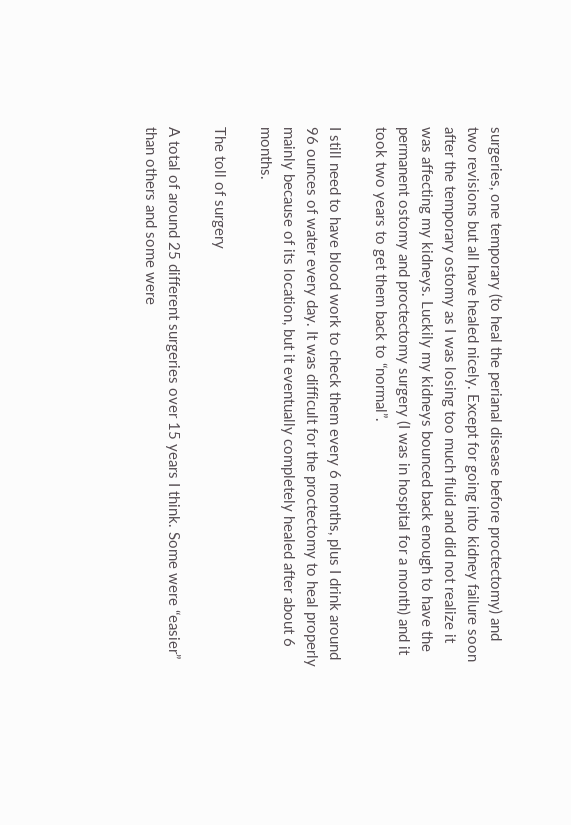surgeries, one temporary (to heal the perianal disease before proctectomy) and two revisions but all have healed nicely. Except for going into kidney failure soon after the temporary ostomy as I was losing too much fluid and did not realize it was affecting my kidneys. Luckily my kidneys bounced back enough to have the permanent ostomy and proctectomy surgery (I was in hospital for a month) and it took two years to get them back to “normal”.

I still need to have blood work to check them every 6 months, plus I drink around 96 ounces of water every day. It was difficult for the proctectomy to heal properly mainly because of its location, but it eventually completely healed after about 6 months.

The toll of surgery

A total of around 25 different surgeries over 15 years I think. Some were “easier” than others and some were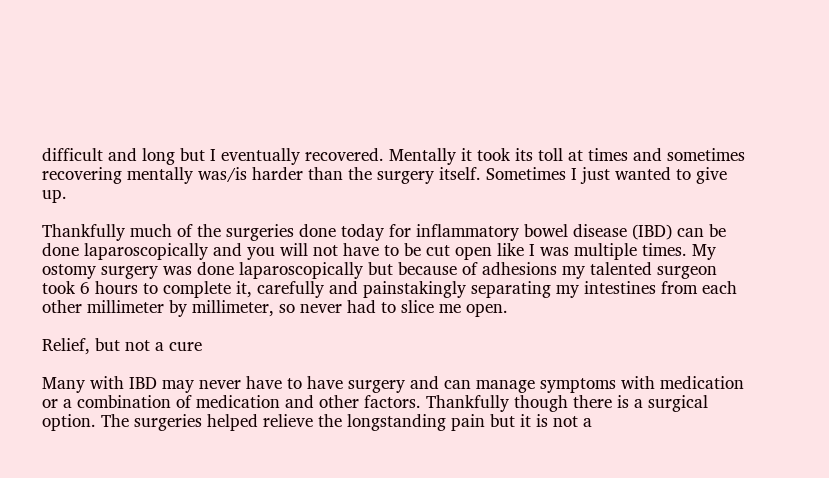difficult and long but I eventually recovered. Mentally it took its toll at times and sometimes recovering mentally was/is harder than the surgery itself. Sometimes I just wanted to give up.

Thankfully much of the surgeries done today for inflammatory bowel disease (IBD) can be done laparoscopically and you will not have to be cut open like I was multiple times. My ostomy surgery was done laparoscopically but because of adhesions my talented surgeon took 6 hours to complete it, carefully and painstakingly separating my intestines from each other millimeter by millimeter, so never had to slice me open.

Relief, but not a cure

Many with IBD may never have to have surgery and can manage symptoms with medication or a combination of medication and other factors. Thankfully though there is a surgical option. The surgeries helped relieve the longstanding pain but it is not a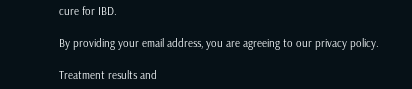cure for IBD.

By providing your email address, you are agreeing to our privacy policy.

Treatment results and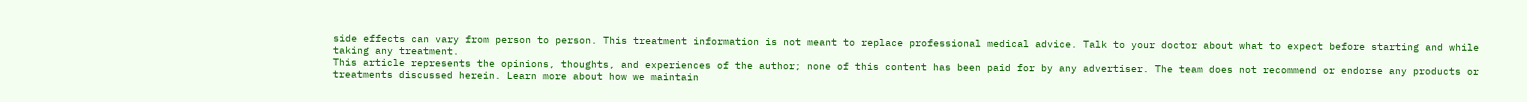side effects can vary from person to person. This treatment information is not meant to replace professional medical advice. Talk to your doctor about what to expect before starting and while taking any treatment.
This article represents the opinions, thoughts, and experiences of the author; none of this content has been paid for by any advertiser. The team does not recommend or endorse any products or treatments discussed herein. Learn more about how we maintain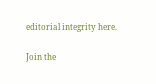editorial integrity here.

Join the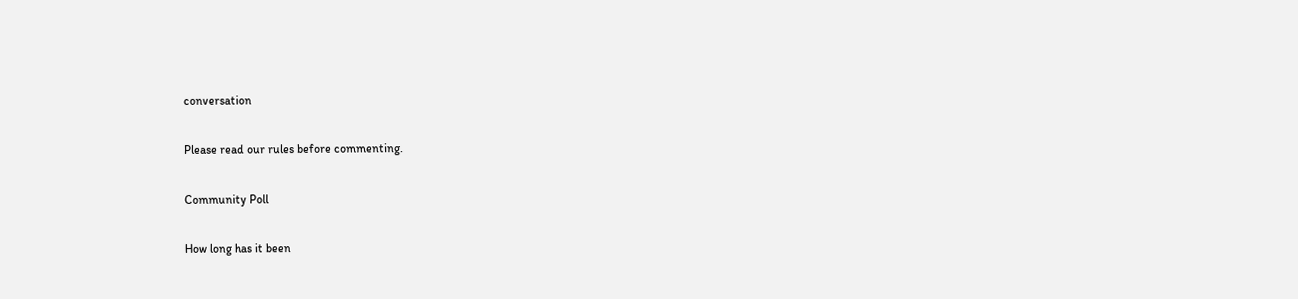conversation

Please read our rules before commenting.

Community Poll

How long has it been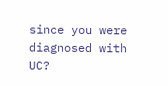since you were diagnosed with UC?